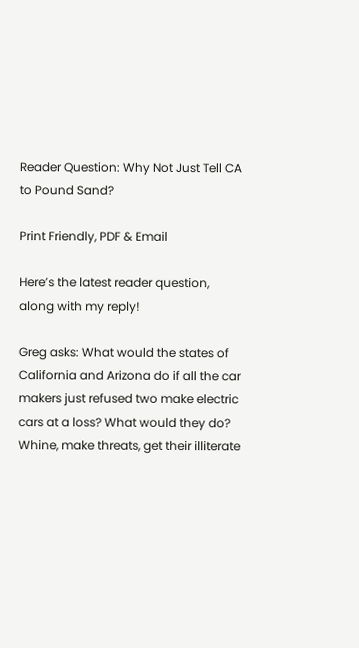Reader Question: Why Not Just Tell CA to Pound Sand?

Print Friendly, PDF & Email

Here’s the latest reader question, along with my reply!

Greg asks: What would the states of California and Arizona do if all the car makers just refused two make electric cars at a loss? What would they do? Whine, make threats, get their illiterate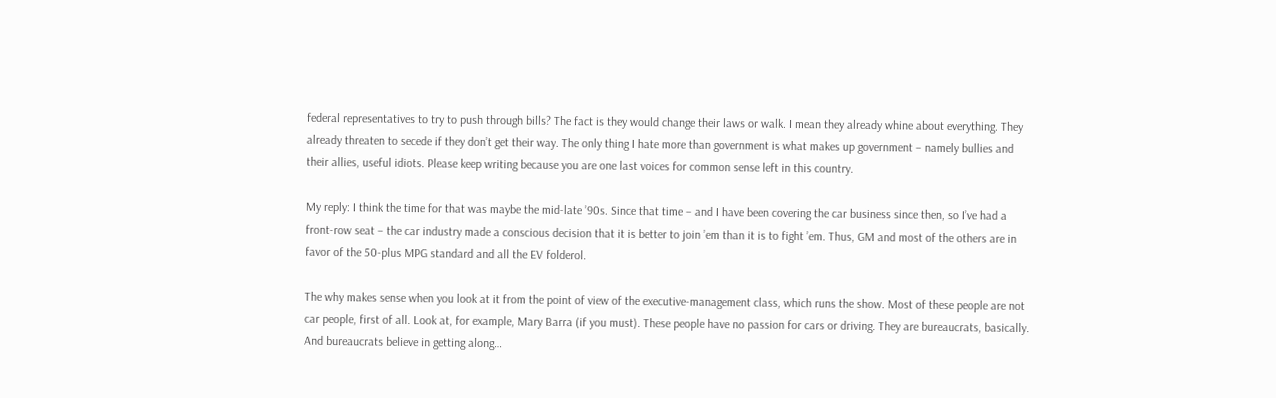federal representatives to try to push through bills? The fact is they would change their laws or walk. I mean they already whine about everything. They already threaten to secede if they don’t get their way. The only thing I hate more than government is what makes up government – namely bullies and their allies, useful idiots. Please keep writing because you are one last voices for common sense left in this country.

My reply: I think the time for that was maybe the mid-late ’90s. Since that time – and I have been covering the car business since then, so I’ve had a front-row seat – the car industry made a conscious decision that it is better to join ’em than it is to fight ’em. Thus, GM and most of the others are in favor of the 50-plus MPG standard and all the EV folderol.

The why makes sense when you look at it from the point of view of the executive-management class, which runs the show. Most of these people are not car people, first of all. Look at, for example, Mary Barra (if you must). These people have no passion for cars or driving. They are bureaucrats, basically. And bureaucrats believe in getting along…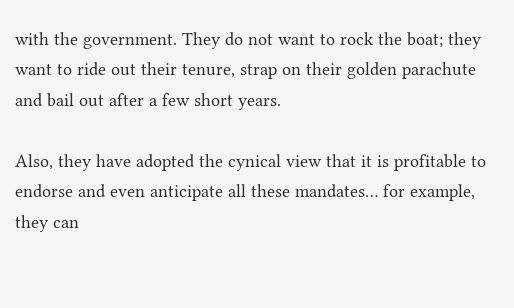with the government. They do not want to rock the boat; they want to ride out their tenure, strap on their golden parachute and bail out after a few short years.

Also, they have adopted the cynical view that it is profitable to endorse and even anticipate all these mandates… for example, they can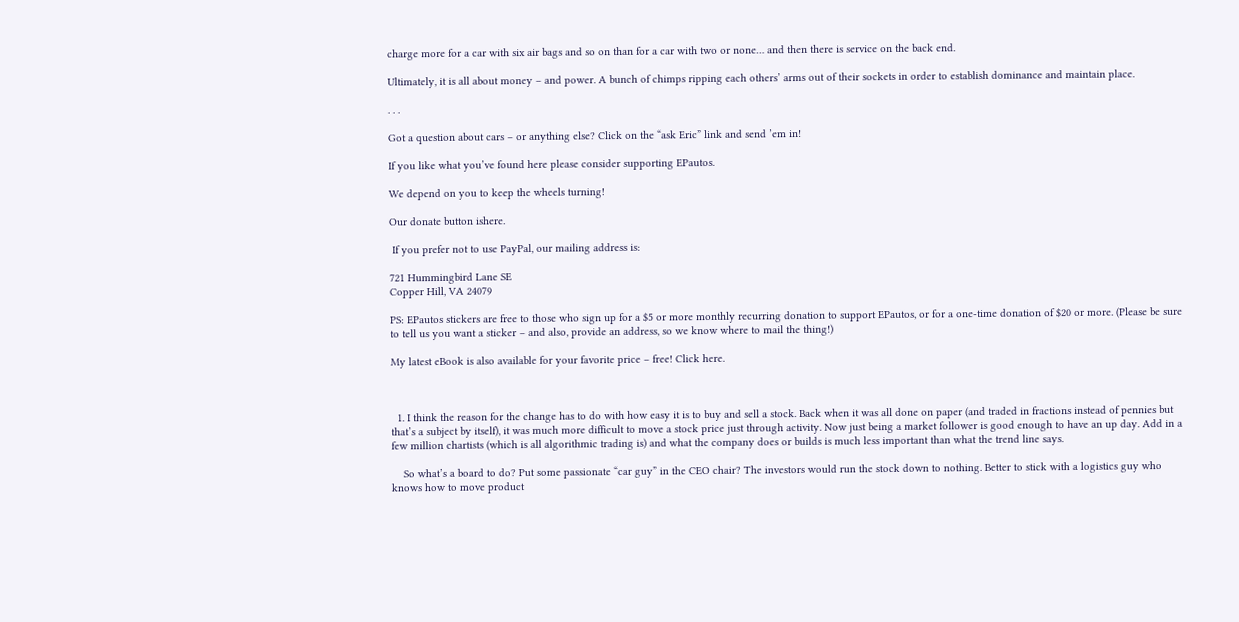charge more for a car with six air bags and so on than for a car with two or none… and then there is service on the back end.

Ultimately, it is all about money – and power. A bunch of chimps ripping each others’ arms out of their sockets in order to establish dominance and maintain place.

. . .

Got a question about cars – or anything else? Click on the “ask Eric” link and send ’em in!

If you like what you’ve found here please consider supporting EPautos.

We depend on you to keep the wheels turning!

Our donate button ishere.

 If you prefer not to use PayPal, our mailing address is:

721 Hummingbird Lane SE
Copper Hill, VA 24079

PS: EPautos stickers are free to those who sign up for a $5 or more monthly recurring donation to support EPautos, or for a one-time donation of $20 or more. (Please be sure to tell us you want a sticker – and also, provide an address, so we know where to mail the thing!)

My latest eBook is also available for your favorite price – free! Click here.



  1. I think the reason for the change has to do with how easy it is to buy and sell a stock. Back when it was all done on paper (and traded in fractions instead of pennies but that’s a subject by itself), it was much more difficult to move a stock price just through activity. Now just being a market follower is good enough to have an up day. Add in a few million chartists (which is all algorithmic trading is) and what the company does or builds is much less important than what the trend line says.

    So what’s a board to do? Put some passionate “car guy” in the CEO chair? The investors would run the stock down to nothing. Better to stick with a logistics guy who knows how to move product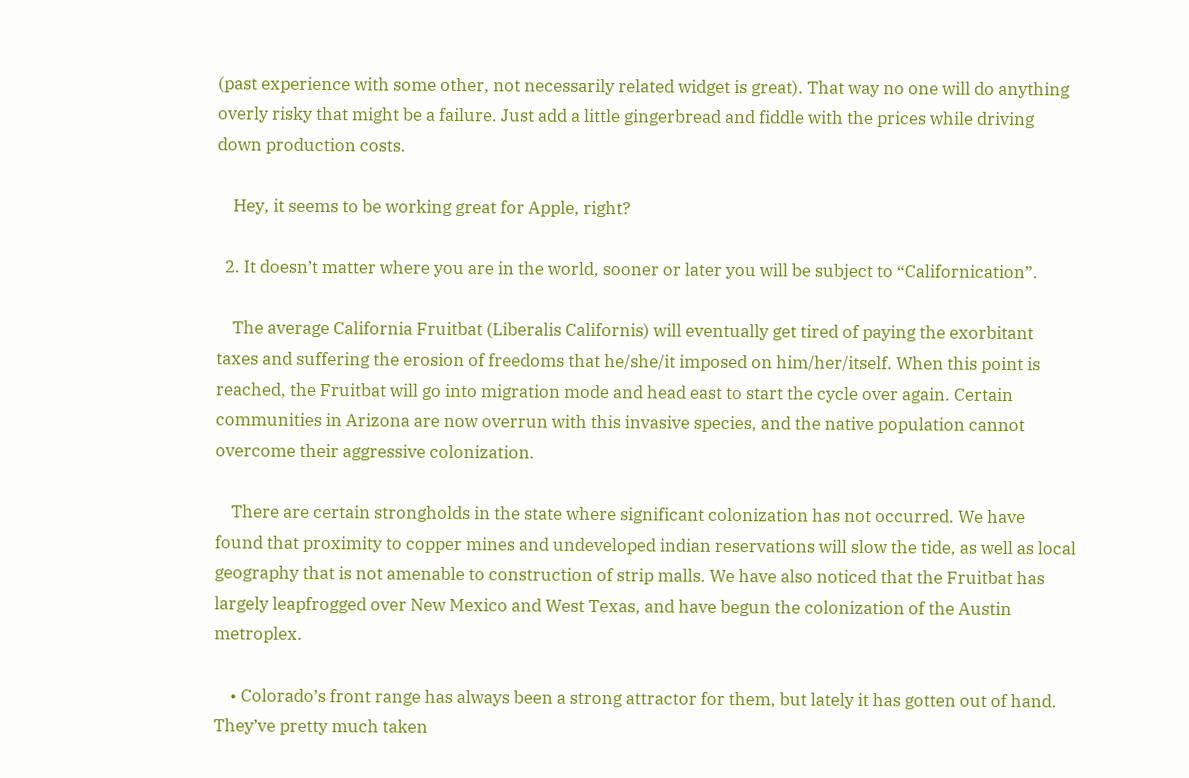(past experience with some other, not necessarily related widget is great). That way no one will do anything overly risky that might be a failure. Just add a little gingerbread and fiddle with the prices while driving down production costs.

    Hey, it seems to be working great for Apple, right?

  2. It doesn’t matter where you are in the world, sooner or later you will be subject to “Californication”.

    The average California Fruitbat (Liberalis Californis) will eventually get tired of paying the exorbitant taxes and suffering the erosion of freedoms that he/she/it imposed on him/her/itself. When this point is reached, the Fruitbat will go into migration mode and head east to start the cycle over again. Certain communities in Arizona are now overrun with this invasive species, and the native population cannot overcome their aggressive colonization.

    There are certain strongholds in the state where significant colonization has not occurred. We have found that proximity to copper mines and undeveloped indian reservations will slow the tide, as well as local geography that is not amenable to construction of strip malls. We have also noticed that the Fruitbat has largely leapfrogged over New Mexico and West Texas, and have begun the colonization of the Austin metroplex.

    • Colorado’s front range has always been a strong attractor for them, but lately it has gotten out of hand. They’ve pretty much taken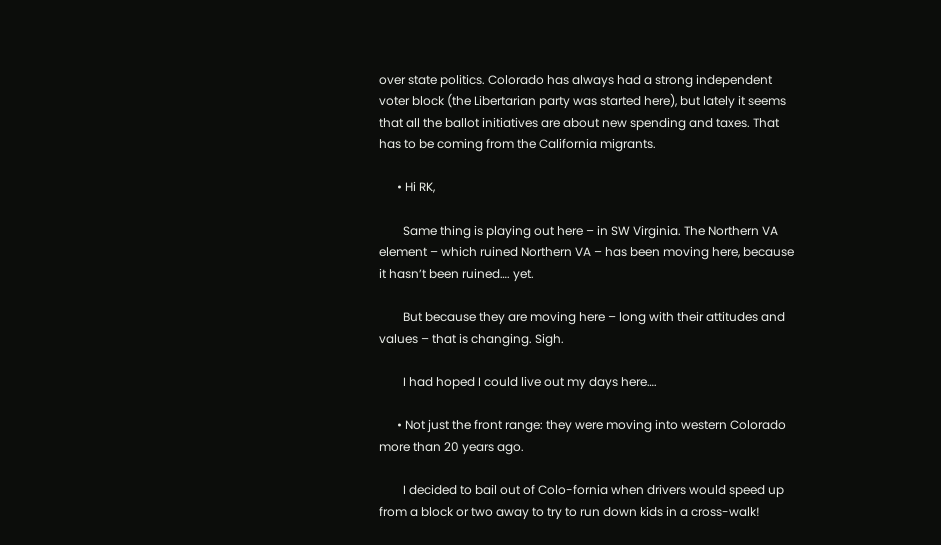over state politics. Colorado has always had a strong independent voter block (the Libertarian party was started here), but lately it seems that all the ballot initiatives are about new spending and taxes. That has to be coming from the California migrants.

      • Hi RK,

        Same thing is playing out here – in SW Virginia. The Northern VA element – which ruined Northern VA – has been moving here, because it hasn’t been ruined…. yet.

        But because they are moving here – long with their attitudes and values – that is changing. Sigh.

        I had hoped I could live out my days here….

      • Not just the front range: they were moving into western Colorado more than 20 years ago.

        I decided to bail out of Colo-fornia when drivers would speed up from a block or two away to try to run down kids in a cross-walk!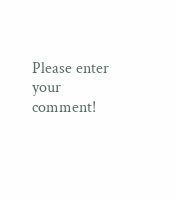Please enter your comment!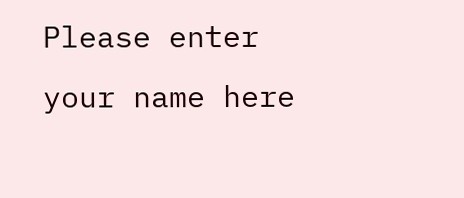Please enter your name here